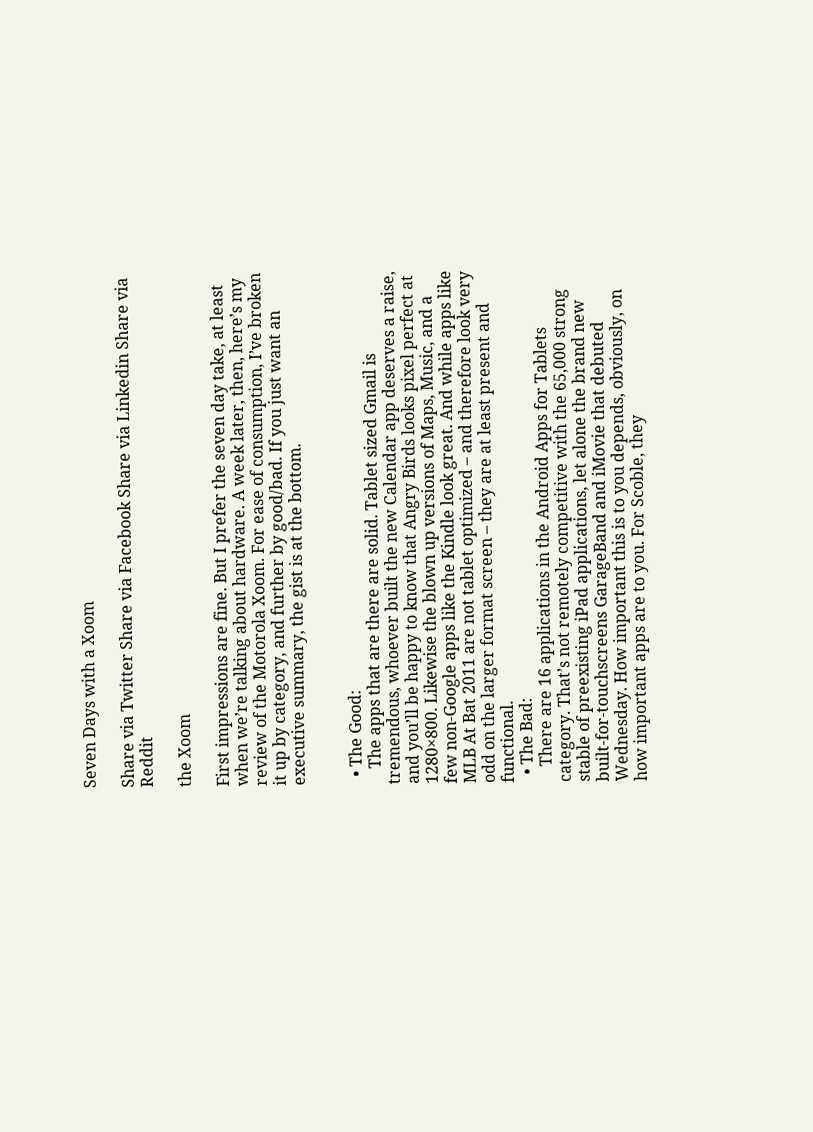Seven Days with a Xoom

Share via Twitter Share via Facebook Share via Linkedin Share via Reddit

the Xoom

First impressions are fine. But I prefer the seven day take, at least when we’re talking about hardware. A week later, then, here’s my review of the Motorola Xoom. For ease of consumption, I’ve broken it up by category, and further by good/bad. If you just want an executive summary, the gist is at the bottom.


  • The Good:
    The apps that are there are solid. Tablet sized Gmail is tremendous, whoever built the new Calendar app deserves a raise, and you’ll be happy to know that Angry Birds looks pixel perfect at 1280×800. Likewise the blown up versions of Maps, Music, and a few non-Google apps like the Kindle look great. And while apps like MLB At Bat 2011 are not tablet optimized – and therefore look very odd on the larger format screen – they are at least present and functional.
  • The Bad:
    There are 16 applications in the Android Apps for Tablets category. That’s not remotely competitive with the 65,000 strong stable of preexisting iPad applications, let alone the brand new built-for-touchscreens GarageBand and iMovie that debuted Wednesday. How important this is to you depends, obviously, on how important apps are to you. For Scoble, they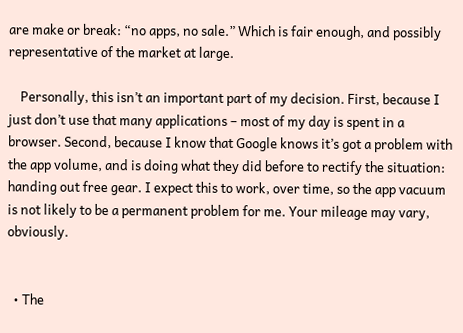are make or break: “no apps, no sale.” Which is fair enough, and possibly representative of the market at large.

    Personally, this isn’t an important part of my decision. First, because I just don’t use that many applications – most of my day is spent in a browser. Second, because I know that Google knows it’s got a problem with the app volume, and is doing what they did before to rectify the situation: handing out free gear. I expect this to work, over time, so the app vacuum is not likely to be a permanent problem for me. Your mileage may vary, obviously.


  • The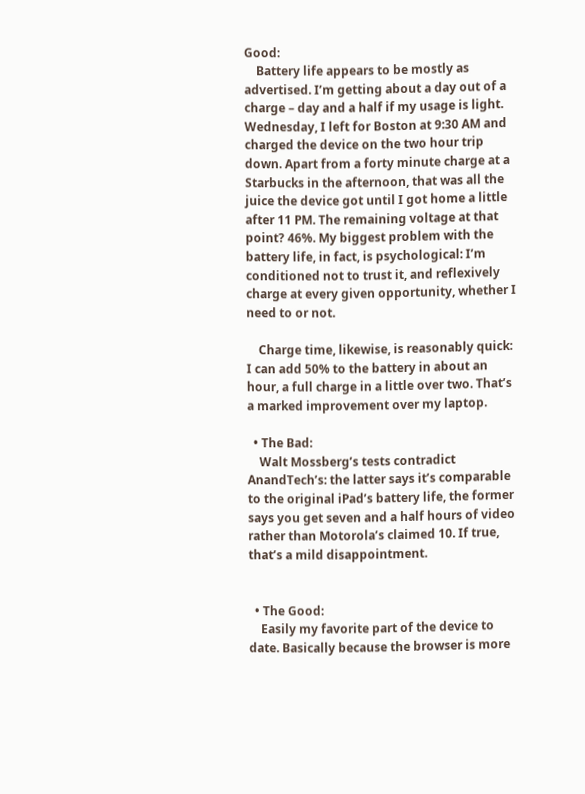Good:
    Battery life appears to be mostly as advertised. I’m getting about a day out of a charge – day and a half if my usage is light. Wednesday, I left for Boston at 9:30 AM and charged the device on the two hour trip down. Apart from a forty minute charge at a Starbucks in the afternoon, that was all the juice the device got until I got home a little after 11 PM. The remaining voltage at that point? 46%. My biggest problem with the battery life, in fact, is psychological: I’m conditioned not to trust it, and reflexively charge at every given opportunity, whether I need to or not.

    Charge time, likewise, is reasonably quick: I can add 50% to the battery in about an hour, a full charge in a little over two. That’s a marked improvement over my laptop.

  • The Bad:
    Walt Mossberg’s tests contradict AnandTech’s: the latter says it’s comparable to the original iPad’s battery life, the former says you get seven and a half hours of video rather than Motorola’s claimed 10. If true, that’s a mild disappointment.


  • The Good:
    Easily my favorite part of the device to date. Basically because the browser is more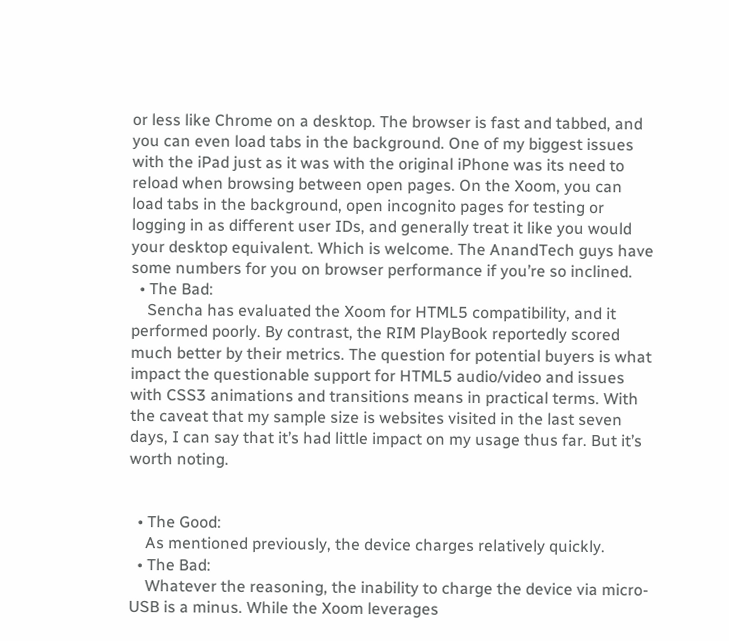or less like Chrome on a desktop. The browser is fast and tabbed, and you can even load tabs in the background. One of my biggest issues with the iPad just as it was with the original iPhone was its need to reload when browsing between open pages. On the Xoom, you can load tabs in the background, open incognito pages for testing or logging in as different user IDs, and generally treat it like you would your desktop equivalent. Which is welcome. The AnandTech guys have some numbers for you on browser performance if you’re so inclined.
  • The Bad:
    Sencha has evaluated the Xoom for HTML5 compatibility, and it performed poorly. By contrast, the RIM PlayBook reportedly scored much better by their metrics. The question for potential buyers is what impact the questionable support for HTML5 audio/video and issues with CSS3 animations and transitions means in practical terms. With the caveat that my sample size is websites visited in the last seven days, I can say that it’s had little impact on my usage thus far. But it’s worth noting.


  • The Good:
    As mentioned previously, the device charges relatively quickly.
  • The Bad:
    Whatever the reasoning, the inability to charge the device via micro-USB is a minus. While the Xoom leverages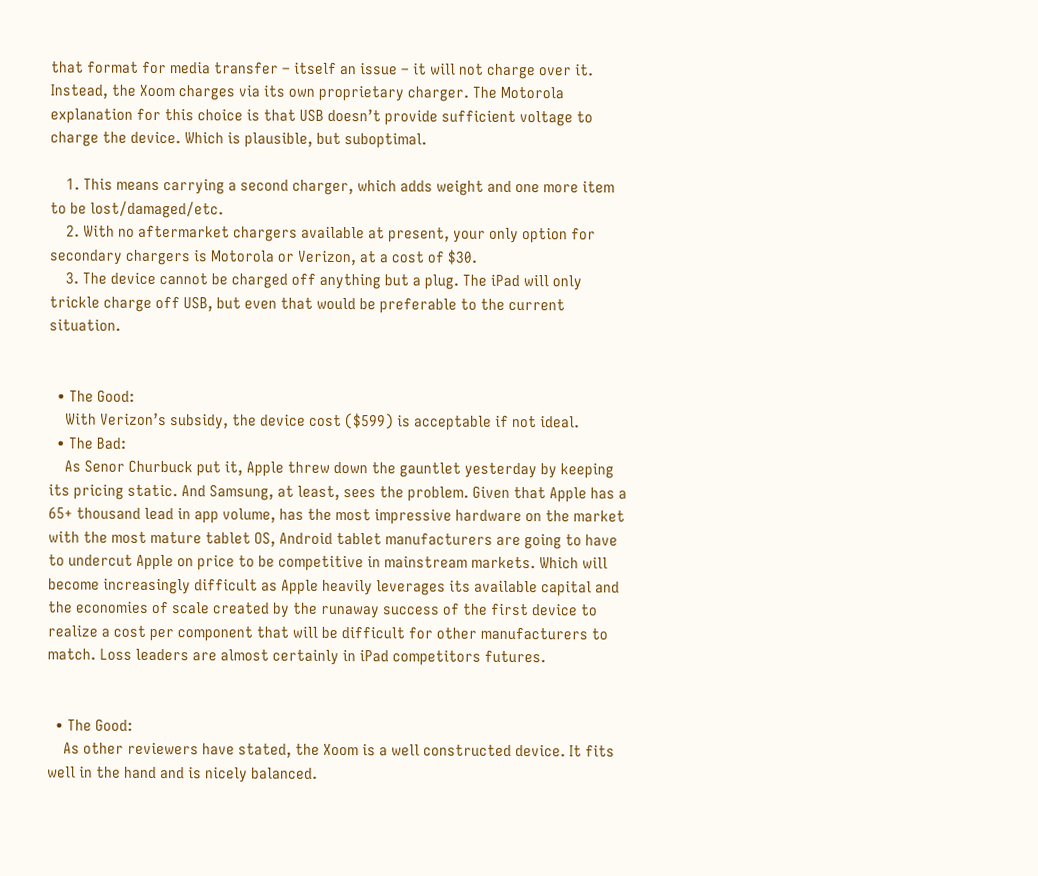that format for media transfer – itself an issue – it will not charge over it. Instead, the Xoom charges via its own proprietary charger. The Motorola explanation for this choice is that USB doesn’t provide sufficient voltage to charge the device. Which is plausible, but suboptimal.

    1. This means carrying a second charger, which adds weight and one more item to be lost/damaged/etc.
    2. With no aftermarket chargers available at present, your only option for secondary chargers is Motorola or Verizon, at a cost of $30.
    3. The device cannot be charged off anything but a plug. The iPad will only trickle charge off USB, but even that would be preferable to the current situation.


  • The Good:
    With Verizon’s subsidy, the device cost ($599) is acceptable if not ideal.
  • The Bad:
    As Senor Churbuck put it, Apple threw down the gauntlet yesterday by keeping its pricing static. And Samsung, at least, sees the problem. Given that Apple has a 65+ thousand lead in app volume, has the most impressive hardware on the market with the most mature tablet OS, Android tablet manufacturers are going to have to undercut Apple on price to be competitive in mainstream markets. Which will become increasingly difficult as Apple heavily leverages its available capital and the economies of scale created by the runaway success of the first device to realize a cost per component that will be difficult for other manufacturers to match. Loss leaders are almost certainly in iPad competitors futures.


  • The Good:
    As other reviewers have stated, the Xoom is a well constructed device. It fits well in the hand and is nicely balanced.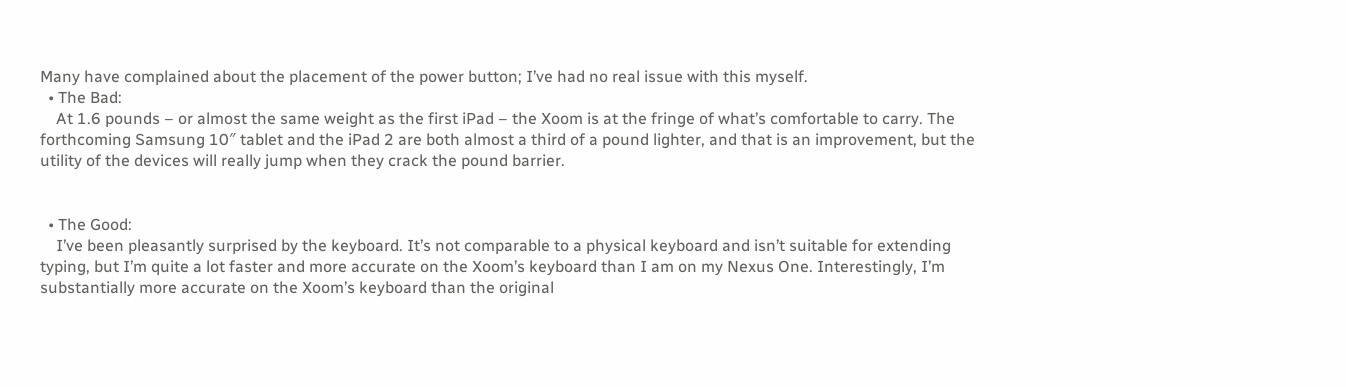Many have complained about the placement of the power button; I’ve had no real issue with this myself.
  • The Bad:
    At 1.6 pounds – or almost the same weight as the first iPad – the Xoom is at the fringe of what’s comfortable to carry. The forthcoming Samsung 10″ tablet and the iPad 2 are both almost a third of a pound lighter, and that is an improvement, but the utility of the devices will really jump when they crack the pound barrier.


  • The Good:
    I’ve been pleasantly surprised by the keyboard. It’s not comparable to a physical keyboard and isn’t suitable for extending typing, but I’m quite a lot faster and more accurate on the Xoom’s keyboard than I am on my Nexus One. Interestingly, I’m substantially more accurate on the Xoom’s keyboard than the original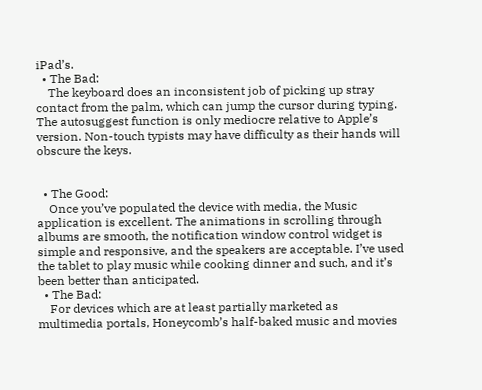iPad’s.
  • The Bad:
    The keyboard does an inconsistent job of picking up stray contact from the palm, which can jump the cursor during typing. The autosuggest function is only mediocre relative to Apple’s version. Non-touch typists may have difficulty as their hands will obscure the keys.


  • The Good:
    Once you’ve populated the device with media, the Music application is excellent. The animations in scrolling through albums are smooth, the notification window control widget is simple and responsive, and the speakers are acceptable. I’ve used the tablet to play music while cooking dinner and such, and it’s been better than anticipated.
  • The Bad:
    For devices which are at least partially marketed as multimedia portals, Honeycomb’s half-baked music and movies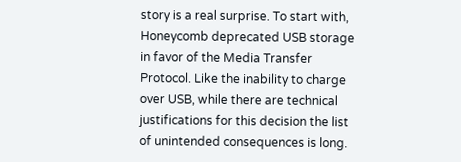story is a real surprise. To start with, Honeycomb deprecated USB storage in favor of the Media Transfer Protocol. Like the inability to charge over USB, while there are technical justifications for this decision the list of unintended consequences is long.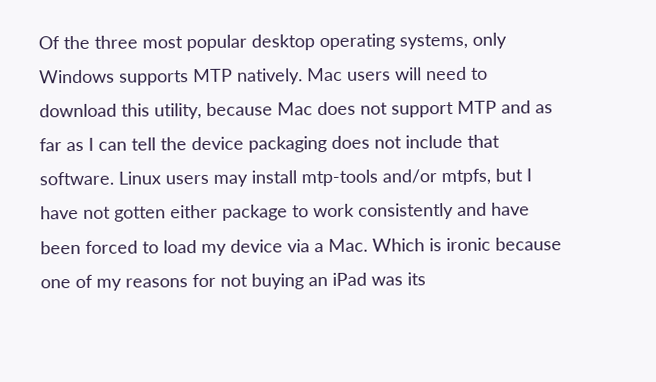Of the three most popular desktop operating systems, only Windows supports MTP natively. Mac users will need to download this utility, because Mac does not support MTP and as far as I can tell the device packaging does not include that software. Linux users may install mtp-tools and/or mtpfs, but I have not gotten either package to work consistently and have been forced to load my device via a Mac. Which is ironic because one of my reasons for not buying an iPad was its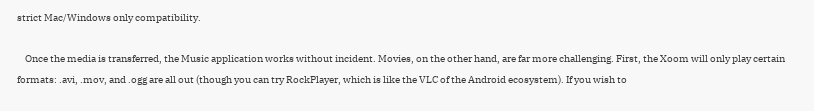strict Mac/Windows only compatibility.

    Once the media is transferred, the Music application works without incident. Movies, on the other hand, are far more challenging. First, the Xoom will only play certain formats: .avi, .mov, and .ogg are all out (though you can try RockPlayer, which is like the VLC of the Android ecosystem). If you wish to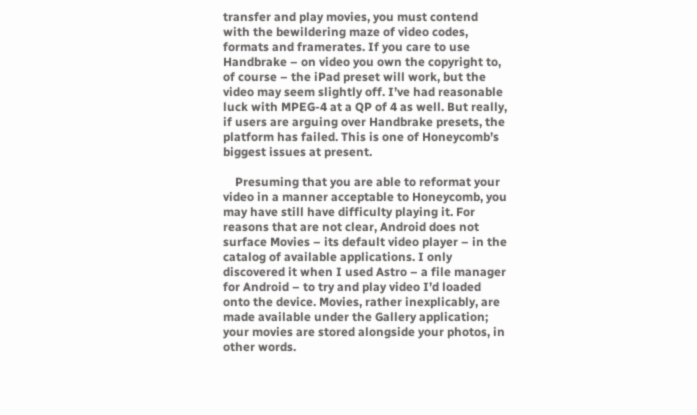transfer and play movies, you must contend with the bewildering maze of video codes, formats and framerates. If you care to use Handbrake – on video you own the copyright to, of course – the iPad preset will work, but the video may seem slightly off. I’ve had reasonable luck with MPEG-4 at a QP of 4 as well. But really, if users are arguing over Handbrake presets, the platform has failed. This is one of Honeycomb’s biggest issues at present.

    Presuming that you are able to reformat your video in a manner acceptable to Honeycomb, you may have still have difficulty playing it. For reasons that are not clear, Android does not surface Movies – its default video player – in the catalog of available applications. I only discovered it when I used Astro – a file manager for Android – to try and play video I’d loaded onto the device. Movies, rather inexplicably, are made available under the Gallery application; your movies are stored alongside your photos, in other words.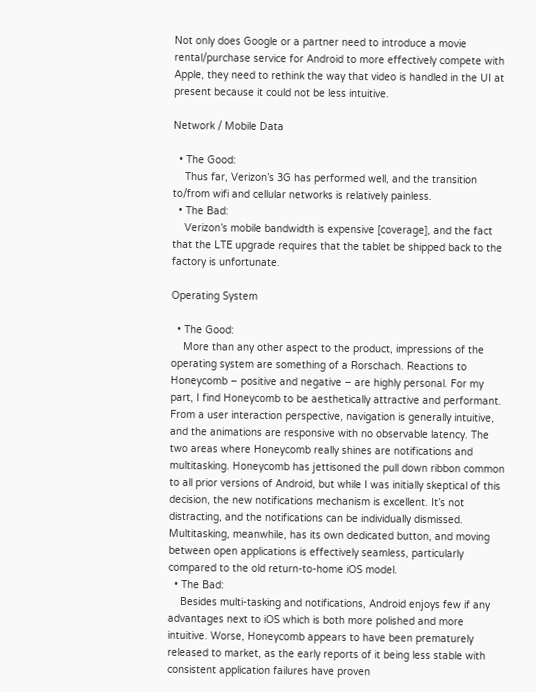Not only does Google or a partner need to introduce a movie rental/purchase service for Android to more effectively compete with Apple, they need to rethink the way that video is handled in the UI at present because it could not be less intuitive.

Network / Mobile Data

  • The Good:
    Thus far, Verizon’s 3G has performed well, and the transition to/from wifi and cellular networks is relatively painless.
  • The Bad:
    Verizon’s mobile bandwidth is expensive [coverage], and the fact that the LTE upgrade requires that the tablet be shipped back to the factory is unfortunate.

Operating System

  • The Good:
    More than any other aspect to the product, impressions of the operating system are something of a Rorschach. Reactions to Honeycomb – positive and negative – are highly personal. For my part, I find Honeycomb to be aesthetically attractive and performant. From a user interaction perspective, navigation is generally intuitive, and the animations are responsive with no observable latency. The two areas where Honeycomb really shines are notifications and multitasking. Honeycomb has jettisoned the pull down ribbon common to all prior versions of Android, but while I was initially skeptical of this decision, the new notifications mechanism is excellent. It’s not distracting, and the notifications can be individually dismissed. Multitasking, meanwhile, has its own dedicated button, and moving between open applications is effectively seamless, particularly compared to the old return-to-home iOS model.
  • The Bad:
    Besides multi-tasking and notifications, Android enjoys few if any advantages next to iOS which is both more polished and more intuitive. Worse, Honeycomb appears to have been prematurely released to market, as the early reports of it being less stable with consistent application failures have proven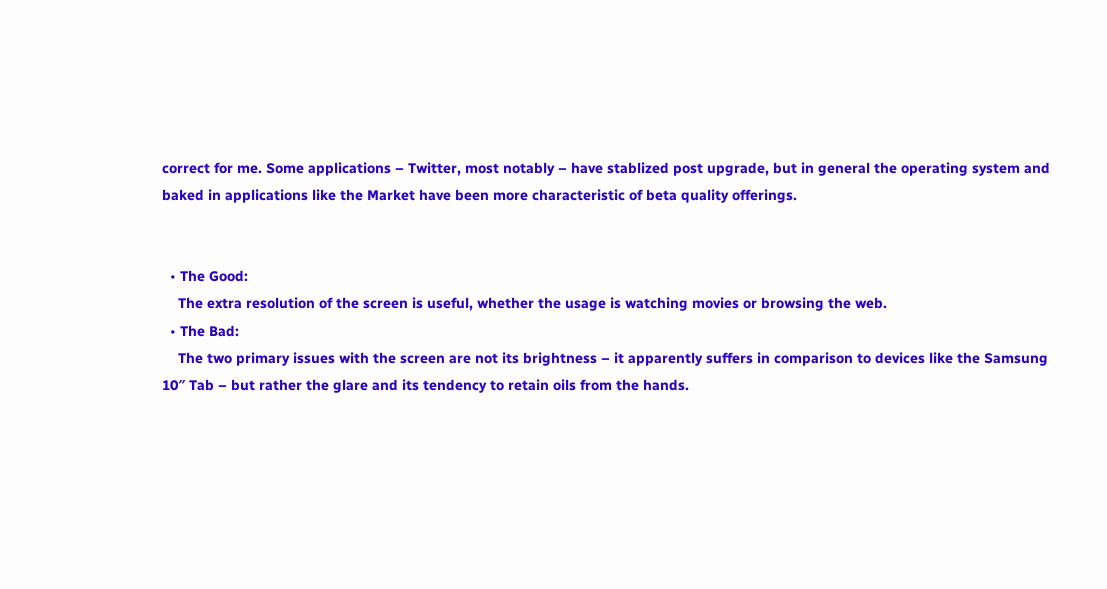correct for me. Some applications – Twitter, most notably – have stablized post upgrade, but in general the operating system and baked in applications like the Market have been more characteristic of beta quality offerings.


  • The Good:
    The extra resolution of the screen is useful, whether the usage is watching movies or browsing the web.
  • The Bad:
    The two primary issues with the screen are not its brightness – it apparently suffers in comparison to devices like the Samsung 10″ Tab – but rather the glare and its tendency to retain oils from the hands.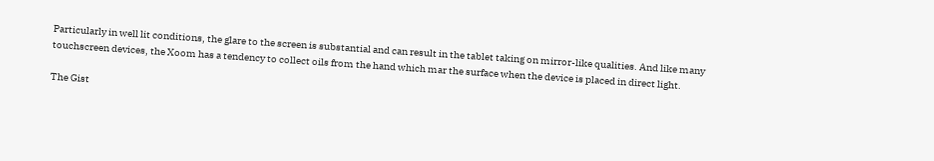Particularly in well lit conditions, the glare to the screen is substantial and can result in the tablet taking on mirror-like qualities. And like many touchscreen devices, the Xoom has a tendency to collect oils from the hand which mar the surface when the device is placed in direct light.

The Gist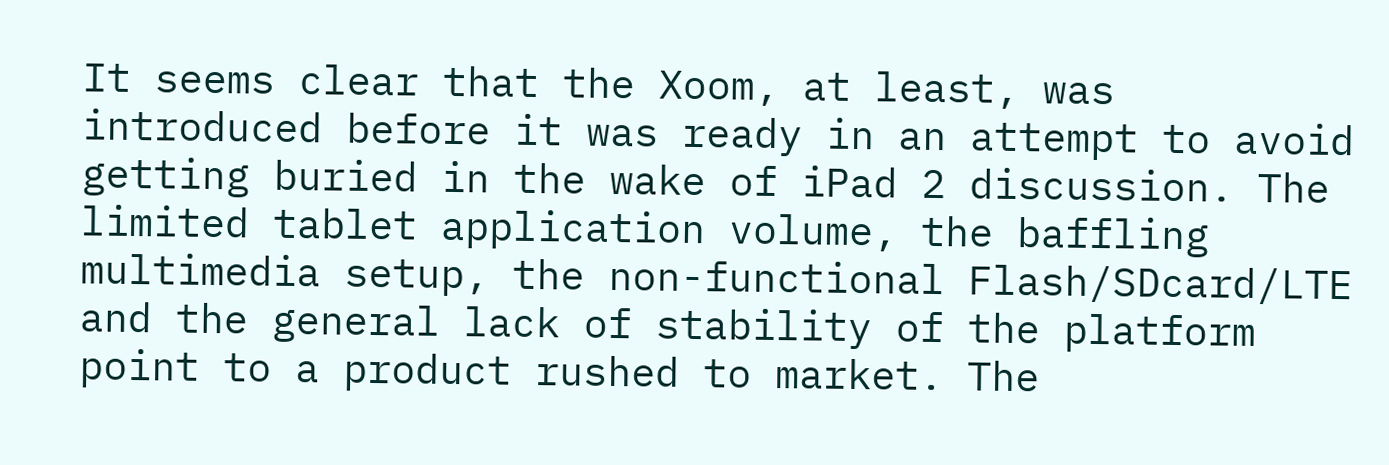It seems clear that the Xoom, at least, was introduced before it was ready in an attempt to avoid getting buried in the wake of iPad 2 discussion. The limited tablet application volume, the baffling multimedia setup, the non-functional Flash/SDcard/LTE and the general lack of stability of the platform point to a product rushed to market. The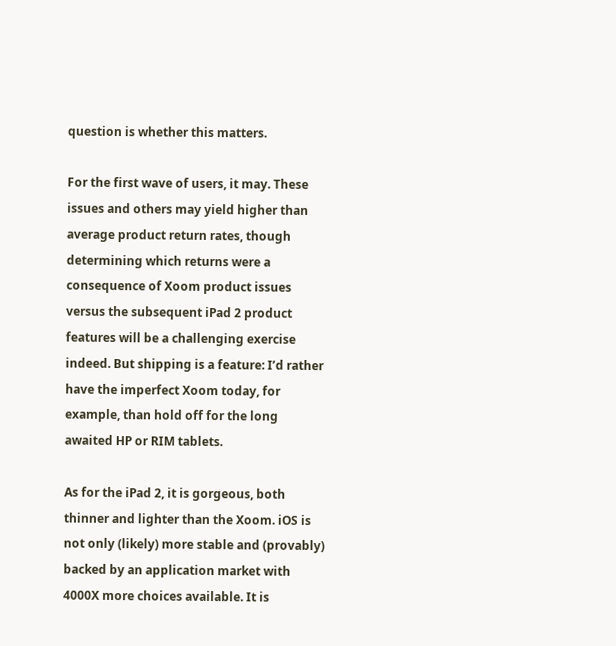question is whether this matters.

For the first wave of users, it may. These issues and others may yield higher than average product return rates, though determining which returns were a consequence of Xoom product issues versus the subsequent iPad 2 product features will be a challenging exercise indeed. But shipping is a feature: I’d rather have the imperfect Xoom today, for example, than hold off for the long awaited HP or RIM tablets.

As for the iPad 2, it is gorgeous, both thinner and lighter than the Xoom. iOS is not only (likely) more stable and (provably) backed by an application market with 4000X more choices available. It is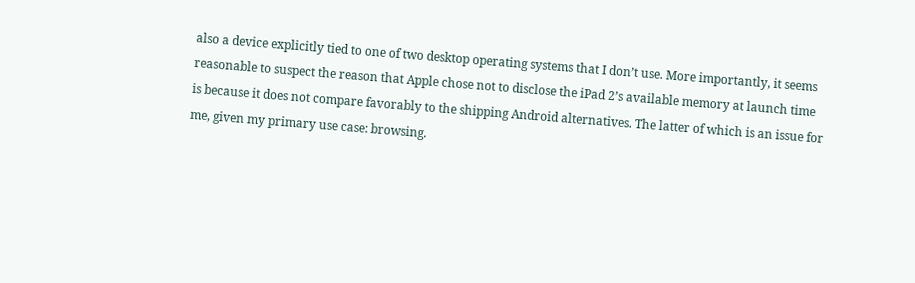also a device explicitly tied to one of two desktop operating systems that I don’t use. More importantly, it seems reasonable to suspect the reason that Apple chose not to disclose the iPad 2’s available memory at launch time is because it does not compare favorably to the shipping Android alternatives. The latter of which is an issue for me, given my primary use case: browsing.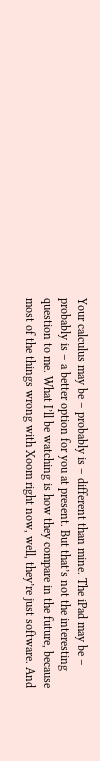Your calculus may be – probably is – different than mine. The iPad may be – probably is – a better option for you at present. But that’s not the interesting question to me. What I’ll be watching is how they compare in the future, because most of the things wrong with Xoom right now, well, they’re just software. And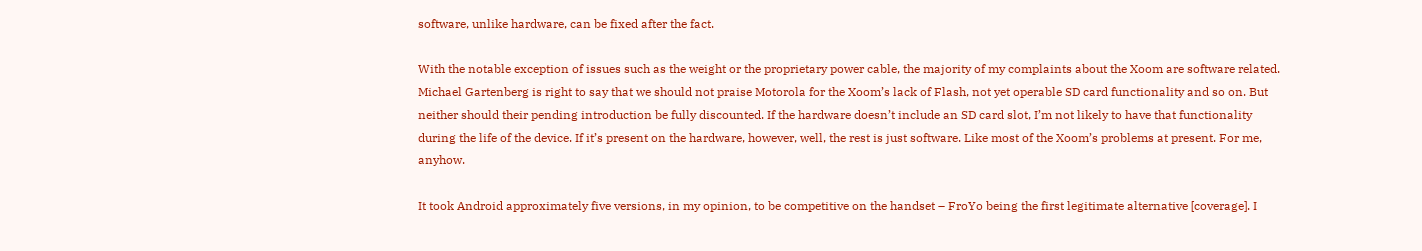software, unlike hardware, can be fixed after the fact.

With the notable exception of issues such as the weight or the proprietary power cable, the majority of my complaints about the Xoom are software related. Michael Gartenberg is right to say that we should not praise Motorola for the Xoom’s lack of Flash, not yet operable SD card functionality and so on. But neither should their pending introduction be fully discounted. If the hardware doesn’t include an SD card slot, I’m not likely to have that functionality during the life of the device. If it’s present on the hardware, however, well, the rest is just software. Like most of the Xoom’s problems at present. For me, anyhow.

It took Android approximately five versions, in my opinion, to be competitive on the handset – FroYo being the first legitimate alternative [coverage]. I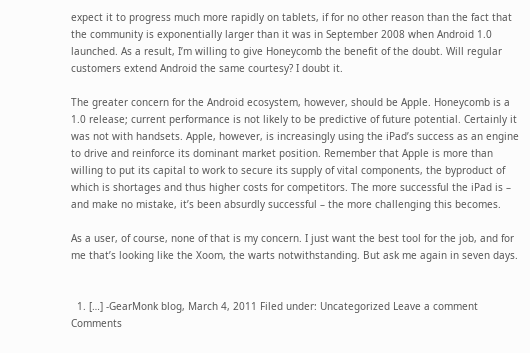expect it to progress much more rapidly on tablets, if for no other reason than the fact that the community is exponentially larger than it was in September 2008 when Android 1.0 launched. As a result, I’m willing to give Honeycomb the benefit of the doubt. Will regular customers extend Android the same courtesy? I doubt it.

The greater concern for the Android ecosystem, however, should be Apple. Honeycomb is a 1.0 release; current performance is not likely to be predictive of future potential. Certainly it was not with handsets. Apple, however, is increasingly using the iPad’s success as an engine to drive and reinforce its dominant market position. Remember that Apple is more than willing to put its capital to work to secure its supply of vital components, the byproduct of which is shortages and thus higher costs for competitors. The more successful the iPad is – and make no mistake, it’s been absurdly successful – the more challenging this becomes.

As a user, of course, none of that is my concern. I just want the best tool for the job, and for me that’s looking like the Xoom, the warts notwithstanding. But ask me again in seven days.


  1. […] -GearMonk blog, March 4, 2011 Filed under: Uncategorized Leave a comment Comments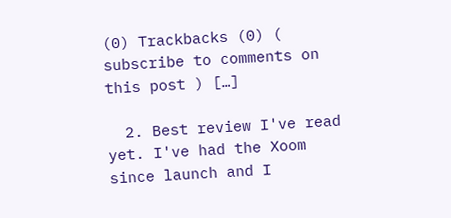(0) Trackbacks (0) ( subscribe to comments on this post ) […]

  2. Best review I've read yet. I've had the Xoom since launch and I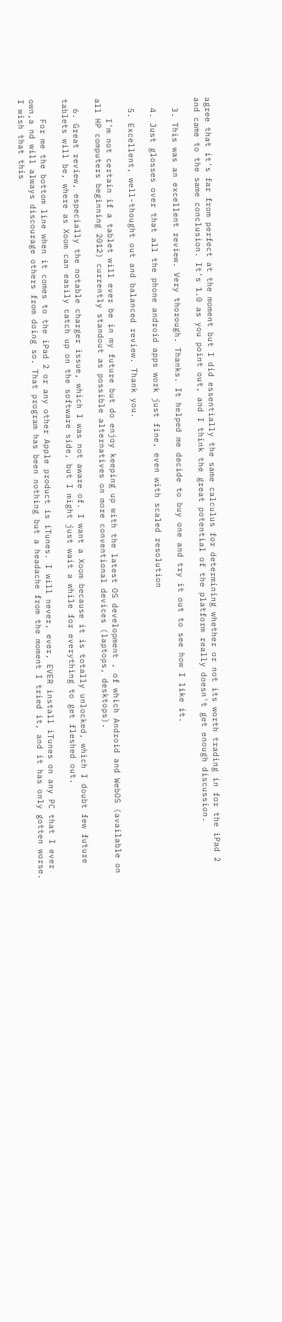agree that it's far from perfect at the moment but I did essentially the same calculus for determining whether or not its worth trading in for the iPad 2 and came to the same conclusion. It's 1.0 as you point out, and I think the great potential of the platform really doesn't get enough discussion.

  3. This was an excellent review. Very thorough. Thanks. It helped me decide to buy one and try it out to see how I like it.

  4. Just glosses over that all the phone android apps work just fine, even with scaled resolution

  5. Excellent, well-thought out and balanced review. Thank you.

    I'm not certain if a tablet will ever be in my future but do enjoy keeping up with the latest OS development , of which Android and WebOS (available on all HP computers beginning 2012) currently standout as possible alternatives on more conventional devices (laptops, desktops).

  6. Great review, especially the notable charger issue, which I was not aware of. I want a Xoom because it is totally unlocked, which I doubt few future tablets will be, where as Xoom can easily catch up on the software side, but I might just wait a while for everything to get fleshed out.

    For me the bottom line when it comes to the iPad 2 or any other Apple product is iTunes. I will never, ever, EVER install iTunes on any PC that I ever own,a nd will always discourage others from doing so. That program has been nothing but a headache from the moment I tried it, and it has only gotten worse. I wish that this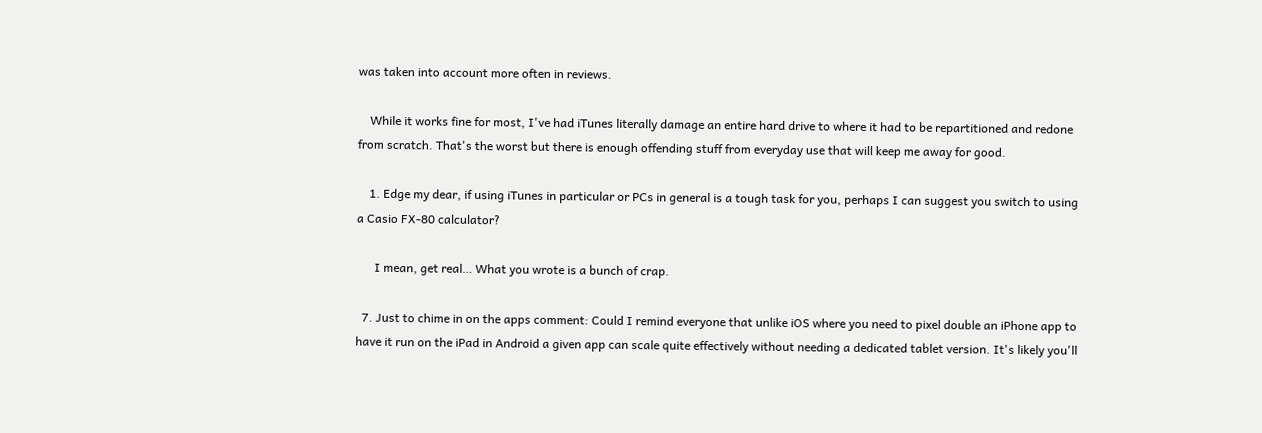was taken into account more often in reviews.

    While it works fine for most, I've had iTunes literally damage an entire hard drive to where it had to be repartitioned and redone from scratch. That's the worst but there is enough offending stuff from everyday use that will keep me away for good.

    1. Edge my dear, if using iTunes in particular or PCs in general is a tough task for you, perhaps I can suggest you switch to using a Casio FX-80 calculator?

      I mean, get real… What you wrote is a bunch of crap.

  7. Just to chime in on the apps comment: Could I remind everyone that unlike iOS where you need to pixel double an iPhone app to have it run on the iPad in Android a given app can scale quite effectively without needing a dedicated tablet version. It's likely you'll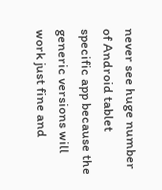never see huge number of Android tablet specific app because the generic versions will work just fine and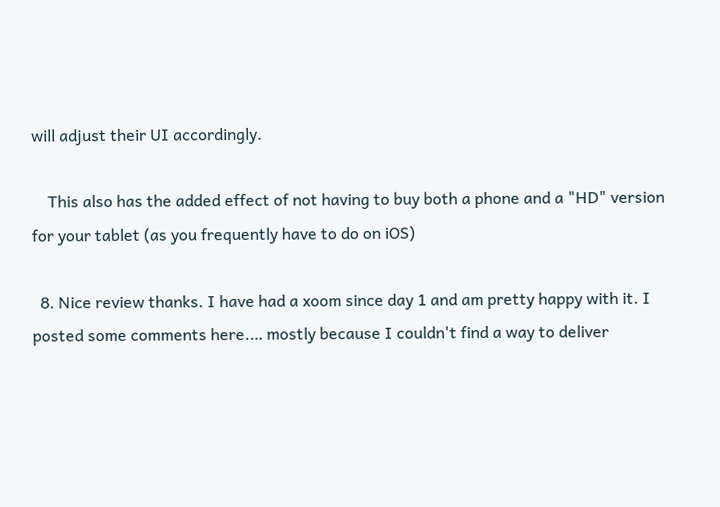will adjust their UI accordingly.

    This also has the added effect of not having to buy both a phone and a "HD" version for your tablet (as you frequently have to do on iOS)

  8. Nice review thanks. I have had a xoom since day 1 and am pretty happy with it. I posted some comments here.… mostly because I couldn't find a way to deliver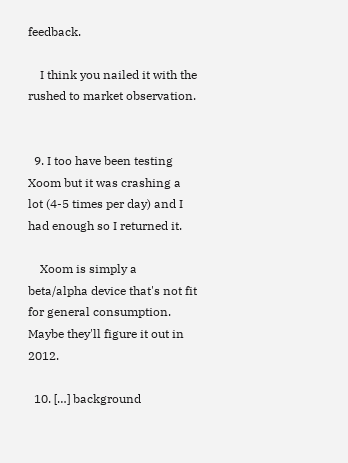feedback.

    I think you nailed it with the rushed to market observation.


  9. I too have been testing Xoom but it was crashing a lot (4-5 times per day) and I had enough so I returned it.

    Xoom is simply a beta/alpha device that's not fit for general consumption. Maybe they'll figure it out in 2012.

  10. […] background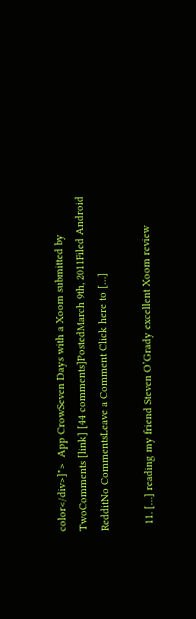color</div>]">  App CrowSeven Days with a Xoom submitted by TwoComments [link] [44 comments]PostedMarch 9th, 2011Filed Android RedditNo CommentsLeave a Comment Click here to […]

  11. […] reading my friend Steven O’Grady excellent Xoom review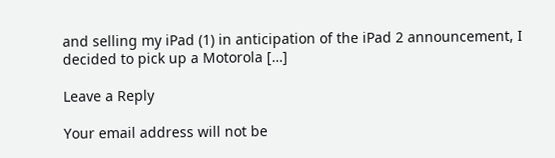and selling my iPad (1) in anticipation of the iPad 2 announcement, I decided to pick up a Motorola […]

Leave a Reply

Your email address will not be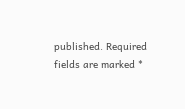published. Required fields are marked *